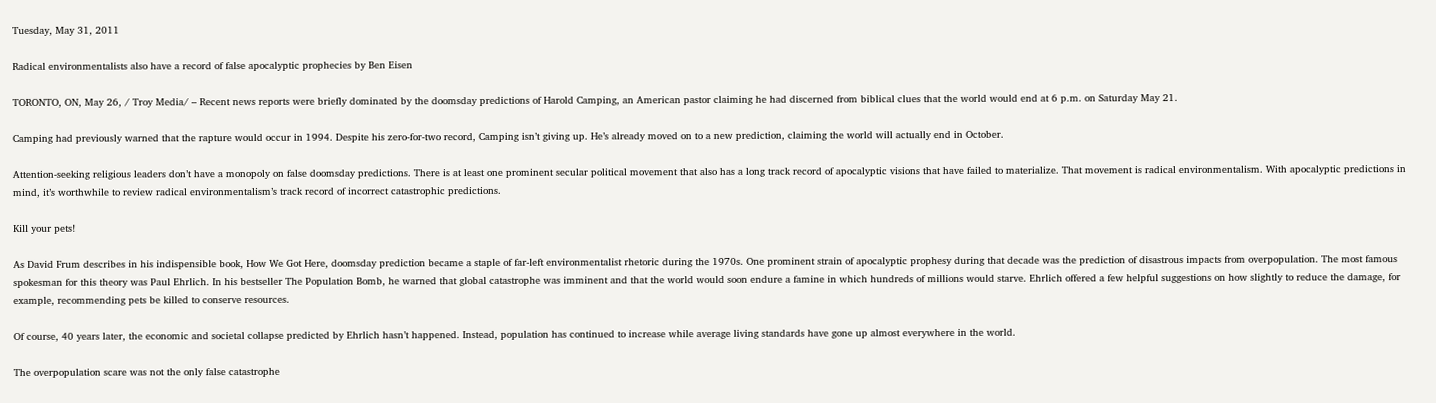Tuesday, May 31, 2011

Radical environmentalists also have a record of false apocalyptic prophecies by Ben Eisen

TORONTO, ON, May 26, / Troy Media/ – Recent news reports were briefly dominated by the doomsday predictions of Harold Camping, an American pastor claiming he had discerned from biblical clues that the world would end at 6 p.m. on Saturday May 21.

Camping had previously warned that the rapture would occur in 1994. Despite his zero-for-two record, Camping isn’t giving up. He’s already moved on to a new prediction, claiming the world will actually end in October.

Attention-seeking religious leaders don’t have a monopoly on false doomsday predictions. There is at least one prominent secular political movement that also has a long track record of apocalyptic visions that have failed to materialize. That movement is radical environmentalism. With apocalyptic predictions in mind, it’s worthwhile to review radical environmentalism’s track record of incorrect catastrophic predictions.

Kill your pets!

As David Frum describes in his indispensible book, How We Got Here, doomsday prediction became a staple of far-left environmentalist rhetoric during the 1970s. One prominent strain of apocalyptic prophesy during that decade was the prediction of disastrous impacts from overpopulation. The most famous spokesman for this theory was Paul Ehrlich. In his bestseller The Population Bomb, he warned that global catastrophe was imminent and that the world would soon endure a famine in which hundreds of millions would starve. Ehrlich offered a few helpful suggestions on how slightly to reduce the damage, for example, recommending pets be killed to conserve resources.

Of course, 40 years later, the economic and societal collapse predicted by Ehrlich hasn’t happened. Instead, population has continued to increase while average living standards have gone up almost everywhere in the world.

The overpopulation scare was not the only false catastrophe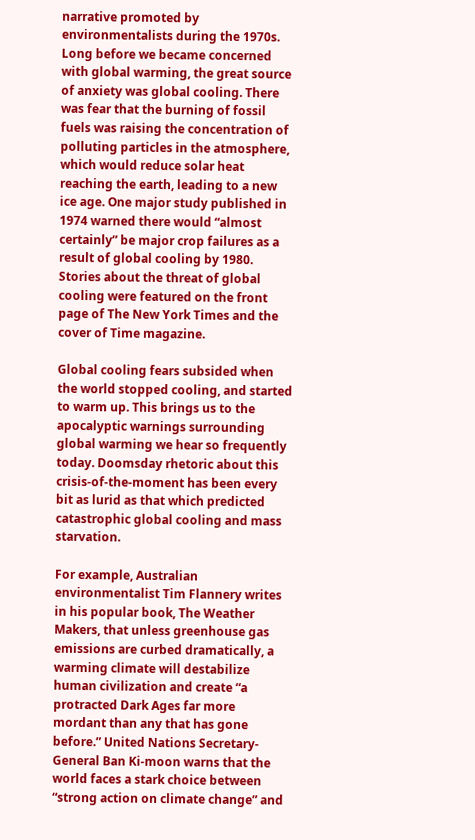narrative promoted by environmentalists during the 1970s. Long before we became concerned with global warming, the great source of anxiety was global cooling. There was fear that the burning of fossil fuels was raising the concentration of polluting particles in the atmosphere, which would reduce solar heat reaching the earth, leading to a new ice age. One major study published in 1974 warned there would “almost certainly” be major crop failures as a result of global cooling by 1980. Stories about the threat of global cooling were featured on the front page of The New York Times and the cover of Time magazine.

Global cooling fears subsided when the world stopped cooling, and started to warm up. This brings us to the apocalyptic warnings surrounding global warming we hear so frequently today. Doomsday rhetoric about this crisis-of-the-moment has been every bit as lurid as that which predicted catastrophic global cooling and mass starvation.

For example, Australian environmentalist Tim Flannery writes in his popular book, The Weather Makers, that unless greenhouse gas emissions are curbed dramatically, a warming climate will destabilize human civilization and create “a protracted Dark Ages far more mordant than any that has gone before.” United Nations Secretary-General Ban Ki-moon warns that the world faces a stark choice between “strong action on climate change” and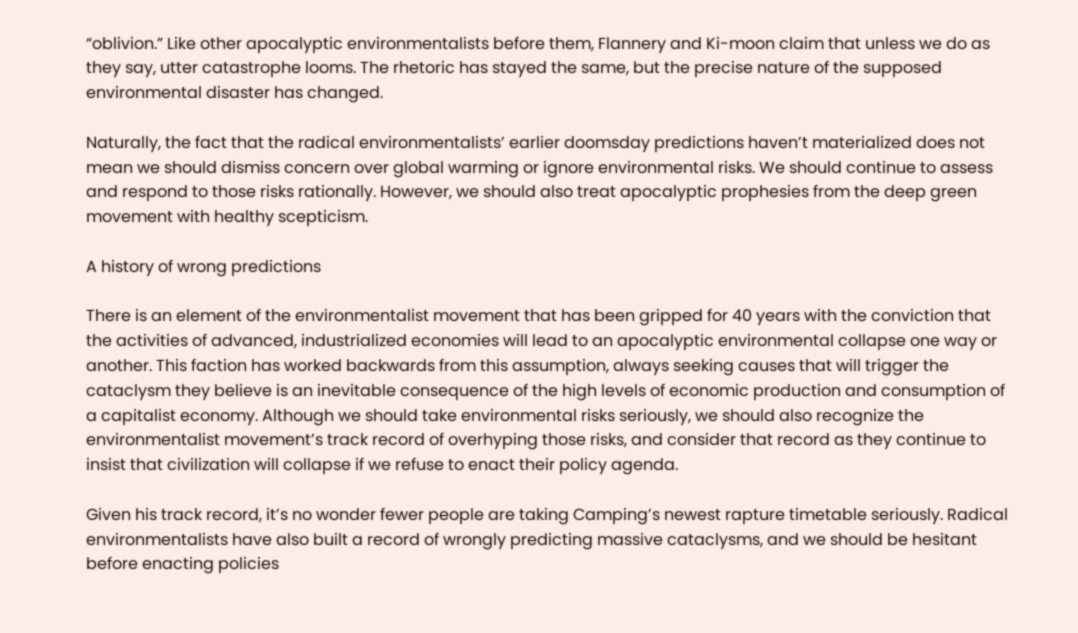“oblivion.” Like other apocalyptic environmentalists before them, Flannery and Ki-moon claim that unless we do as they say, utter catastrophe looms. The rhetoric has stayed the same, but the precise nature of the supposed environmental disaster has changed.

Naturally, the fact that the radical environmentalists’ earlier doomsday predictions haven’t materialized does not mean we should dismiss concern over global warming or ignore environmental risks. We should continue to assess and respond to those risks rationally. However, we should also treat apocalyptic prophesies from the deep green movement with healthy scepticism.

A history of wrong predictions

There is an element of the environmentalist movement that has been gripped for 40 years with the conviction that the activities of advanced, industrialized economies will lead to an apocalyptic environmental collapse one way or another. This faction has worked backwards from this assumption, always seeking causes that will trigger the cataclysm they believe is an inevitable consequence of the high levels of economic production and consumption of a capitalist economy. Although we should take environmental risks seriously, we should also recognize the environmentalist movement’s track record of overhyping those risks, and consider that record as they continue to insist that civilization will collapse if we refuse to enact their policy agenda.

Given his track record, it’s no wonder fewer people are taking Camping’s newest rapture timetable seriously. Radical environmentalists have also built a record of wrongly predicting massive cataclysms, and we should be hesitant before enacting policies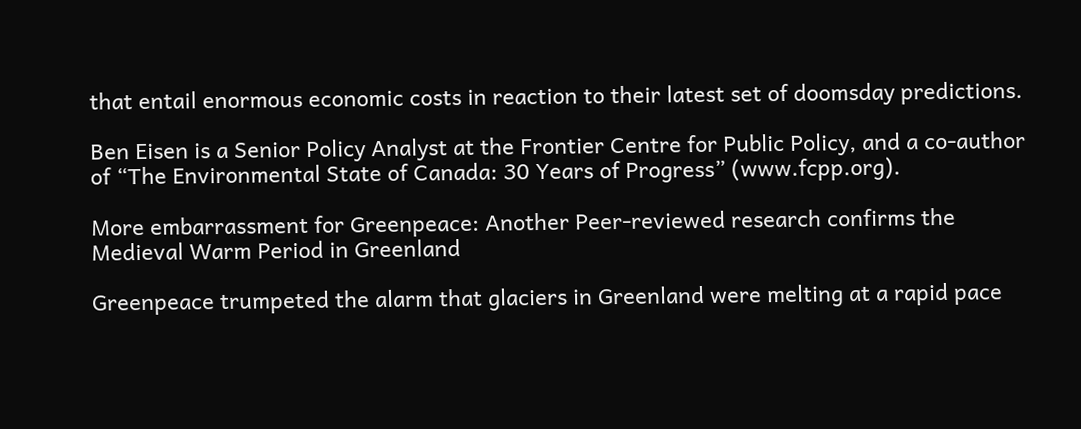that entail enormous economic costs in reaction to their latest set of doomsday predictions.

Ben Eisen is a Senior Policy Analyst at the Frontier Centre for Public Policy, and a co-author of “The Environmental State of Canada: 30 Years of Progress” (www.fcpp.org).

More embarrassment for Greenpeace: Another Peer-reviewed research confirms the Medieval Warm Period in Greenland

Greenpeace trumpeted the alarm that glaciers in Greenland were melting at a rapid pace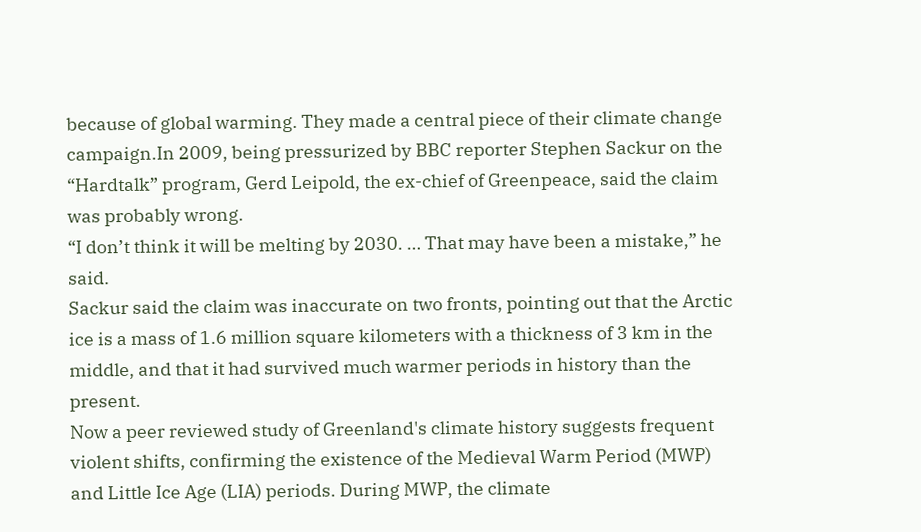because of global warming. They made a central piece of their climate change campaign.In 2009, being pressurized by BBC reporter Stephen Sackur on the “Hardtalk” program, Gerd Leipold, the ex-chief of Greenpeace, said the claim was probably wrong.
“I don’t think it will be melting by 2030. … That may have been a mistake,” he said.
Sackur said the claim was inaccurate on two fronts, pointing out that the Arctic ice is a mass of 1.6 million square kilometers with a thickness of 3 km in the middle, and that it had survived much warmer periods in history than the present.
Now a peer reviewed study of Greenland's climate history suggests frequent violent shifts, confirming the existence of the Medieval Warm Period (MWP) and Little Ice Age (LIA) periods. During MWP, the climate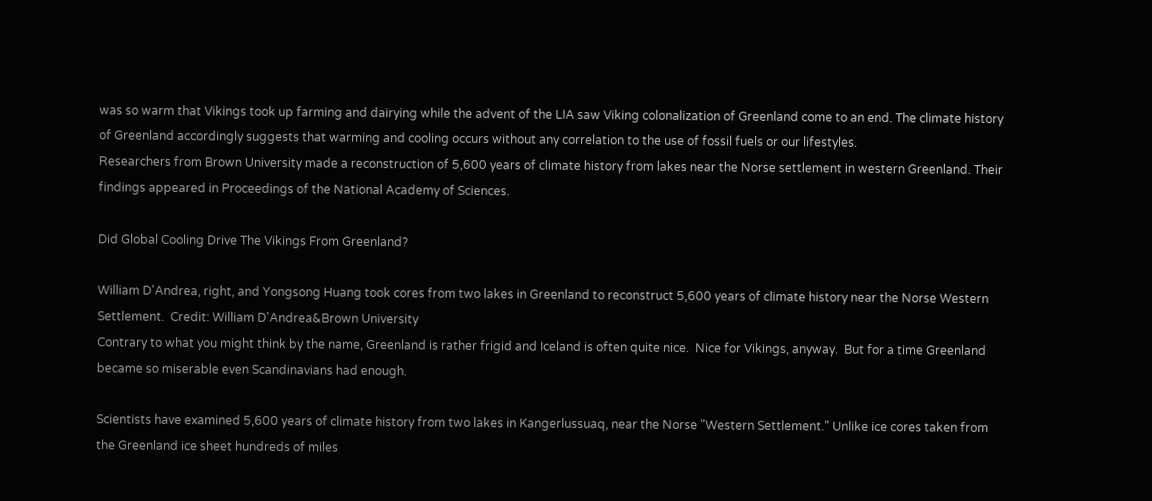was so warm that Vikings took up farming and dairying while the advent of the LIA saw Viking colonalization of Greenland come to an end. The climate history of Greenland accordingly suggests that warming and cooling occurs without any correlation to the use of fossil fuels or our lifestyles.
Researchers from Brown University made a reconstruction of 5,600 years of climate history from lakes near the Norse settlement in western Greenland. Their findings appeared in Proceedings of the National Academy of Sciences.

Did Global Cooling Drive The Vikings From Greenland?

William D'Andrea, right, and Yongsong Huang took cores from two lakes in Greenland to reconstruct 5,600 years of climate history near the Norse Western Settlement.  Credit: William D'Andrea&Brown University
Contrary to what you might think by the name, Greenland is rather frigid and Iceland is often quite nice.  Nice for Vikings, anyway.  But for a time Greenland became so miserable even Scandinavians had enough.

Scientists have examined 5,600 years of climate history from two lakes in Kangerlussuaq, near the Norse "Western Settlement." Unlike ice cores taken from the Greenland ice sheet hundreds of miles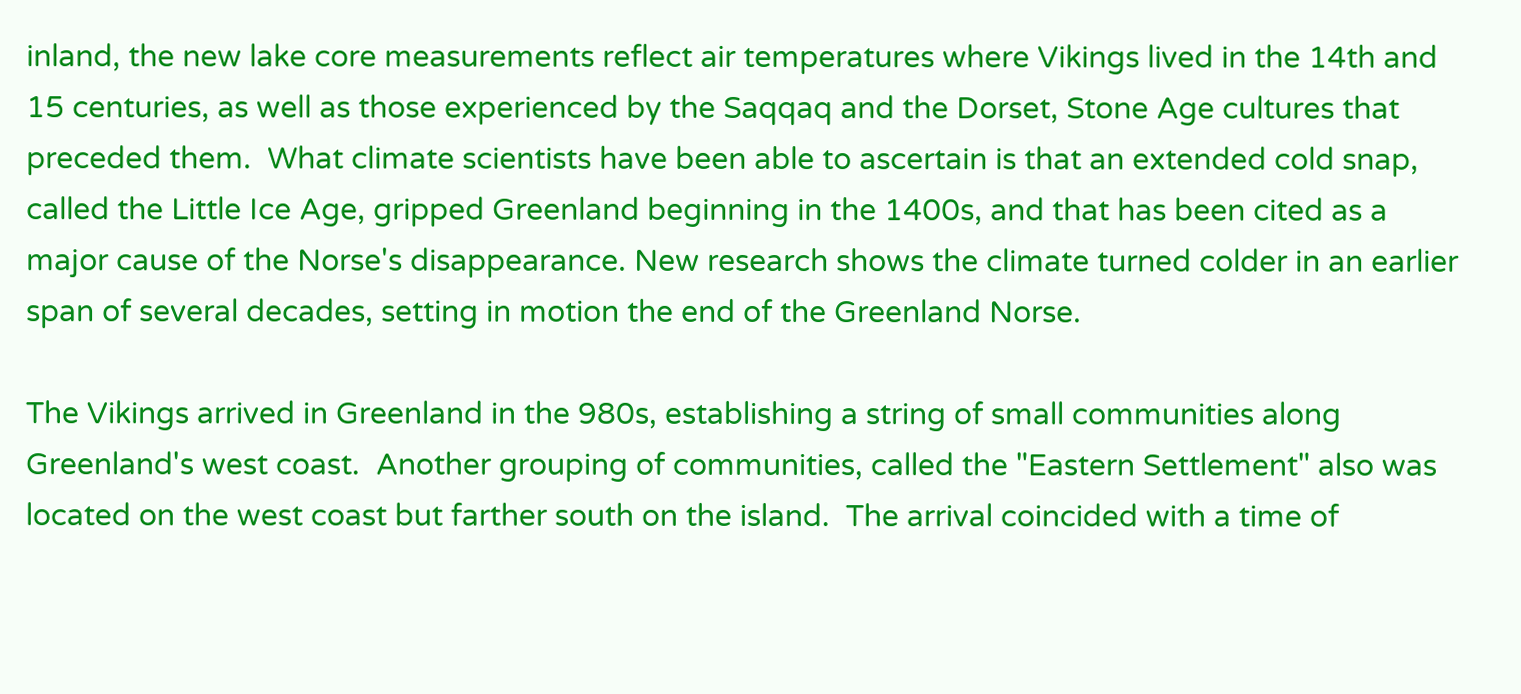inland, the new lake core measurements reflect air temperatures where Vikings lived in the 14th and 15 centuries, as well as those experienced by the Saqqaq and the Dorset, Stone Age cultures that preceded them.  What climate scientists have been able to ascertain is that an extended cold snap, called the Little Ice Age, gripped Greenland beginning in the 1400s, and that has been cited as a major cause of the Norse's disappearance. New research shows the climate turned colder in an earlier span of several decades, setting in motion the end of the Greenland Norse.

The Vikings arrived in Greenland in the 980s, establishing a string of small communities along Greenland's west coast.  Another grouping of communities, called the "Eastern Settlement" also was located on the west coast but farther south on the island.  The arrival coincided with a time of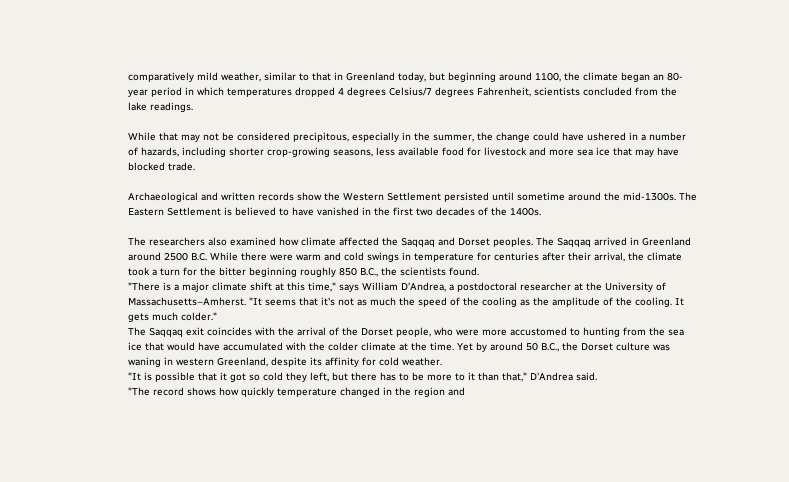comparatively mild weather, similar to that in Greenland today, but beginning around 1100, the climate began an 80-year period in which temperatures dropped 4 degrees Celsius/7 degrees Fahrenheit, scientists concluded from the lake readings.

While that may not be considered precipitous, especially in the summer, the change could have ushered in a number of hazards, including shorter crop-growing seasons, less available food for livestock and more sea ice that may have blocked trade.

Archaeological and written records show the Western Settlement persisted until sometime around the mid-1300s. The Eastern Settlement is believed to have vanished in the first two decades of the 1400s.

The researchers also examined how climate affected the Saqqaq and Dorset peoples. The Saqqaq arrived in Greenland around 2500 B.C. While there were warm and cold swings in temperature for centuries after their arrival, the climate took a turn for the bitter beginning roughly 850 B.C., the scientists found.
"There is a major climate shift at this time," says William D'Andrea, a postdoctoral researcher at the University of Massachusetts–Amherst. "It seems that it's not as much the speed of the cooling as the amplitude of the cooling. It gets much colder."
The Saqqaq exit coincides with the arrival of the Dorset people, who were more accustomed to hunting from the sea ice that would have accumulated with the colder climate at the time. Yet by around 50 B.C., the Dorset culture was waning in western Greenland, despite its affinity for cold weather.
"It is possible that it got so cold they left, but there has to be more to it than that," D'Andrea said.
"The record shows how quickly temperature changed in the region and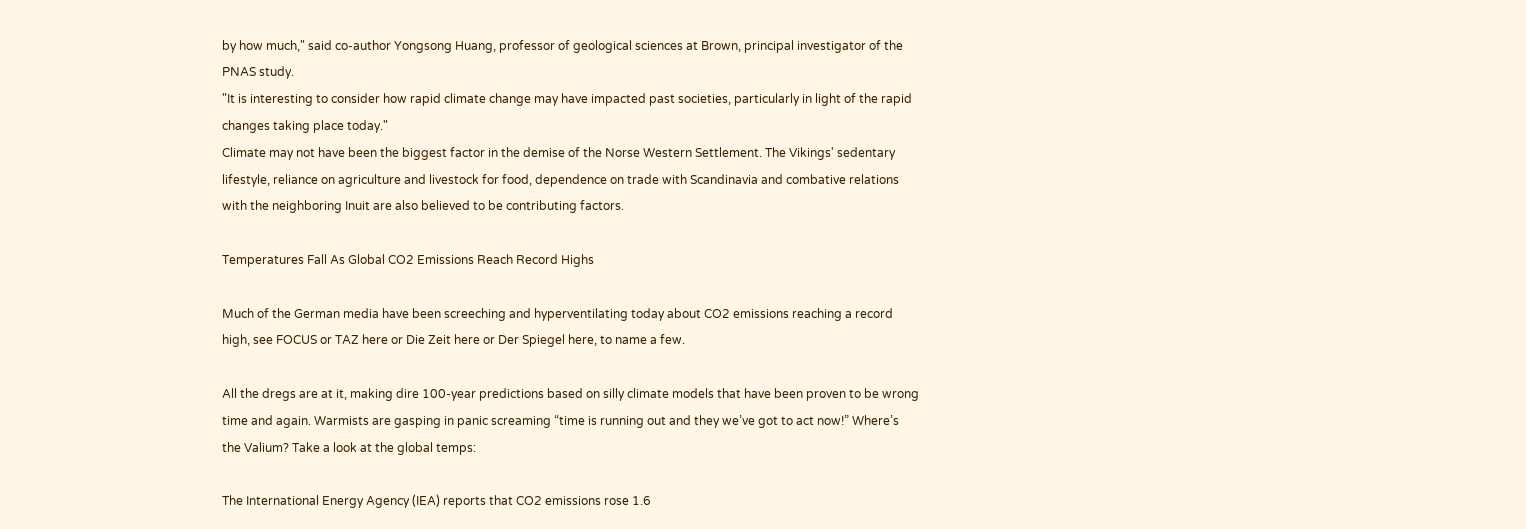by how much," said co-author Yongsong Huang, professor of geological sciences at Brown, principal investigator of the PNAS study.
"It is interesting to consider how rapid climate change may have impacted past societies, particularly in light of the rapid changes taking place today."
Climate may not have been the biggest factor in the demise of the Norse Western Settlement. The Vikings' sedentary lifestyle, reliance on agriculture and livestock for food, dependence on trade with Scandinavia and combative relations with the neighboring Inuit are also believed to be contributing factors.

Temperatures Fall As Global CO2 Emissions Reach Record Highs

Much of the German media have been screeching and hyperventilating today about CO2 emissions reaching a record high, see FOCUS or TAZ here or Die Zeit here or Der Spiegel here, to name a few.

All the dregs are at it, making dire 100-year predictions based on silly climate models that have been proven to be wrong time and again. Warmists are gasping in panic screaming “time is running out and they we’ve got to act now!” Where’s the Valium? Take a look at the global temps:

The International Energy Agency (IEA) reports that CO2 emissions rose 1.6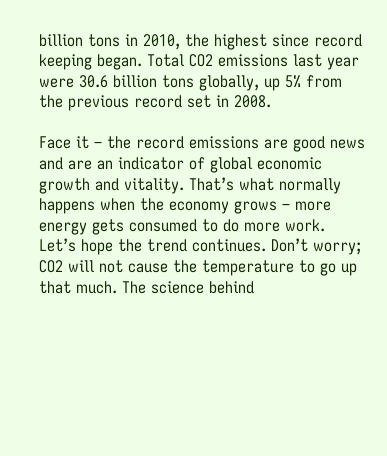billion tons in 2010, the highest since record keeping began. Total CO2 emissions last year were 30.6 billion tons globally, up 5% from the previous record set in 2008.

Face it – the record emissions are good news and are an indicator of global economic growth and vitality. That’s what normally happens when the economy grows – more energy gets consumed to do more work. Let’s hope the trend continues. Don’t worry; CO2 will not cause the temperature to go up that much. The science behind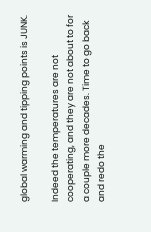global warming and tipping points is JUNK.

Indeed the temperatures are not cooperating, and they are not about to for a couple more decades. Time to go back and redo the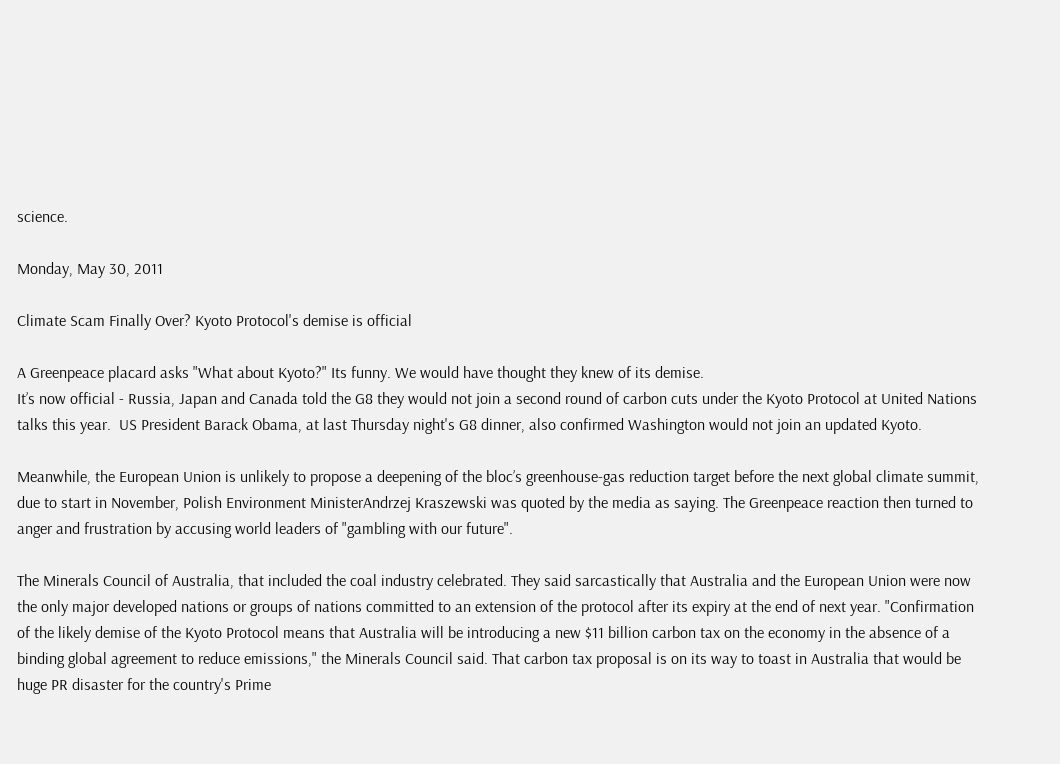science.

Monday, May 30, 2011

Climate Scam Finally Over? Kyoto Protocol's demise is official

A Greenpeace placard asks "What about Kyoto?" Its funny. We would have thought they knew of its demise.
It’s now official - Russia, Japan and Canada told the G8 they would not join a second round of carbon cuts under the Kyoto Protocol at United Nations talks this year.  US President Barack Obama, at last Thursday night's G8 dinner, also confirmed Washington would not join an updated Kyoto.

Meanwhile, the European Union is unlikely to propose a deepening of the bloc’s greenhouse-gas reduction target before the next global climate summit, due to start in November, Polish Environment MinisterAndrzej Kraszewski was quoted by the media as saying. The Greenpeace reaction then turned to anger and frustration by accusing world leaders of "gambling with our future".

The Minerals Council of Australia, that included the coal industry celebrated. They said sarcastically that Australia and the European Union were now the only major developed nations or groups of nations committed to an extension of the protocol after its expiry at the end of next year. "Confirmation of the likely demise of the Kyoto Protocol means that Australia will be introducing a new $11 billion carbon tax on the economy in the absence of a binding global agreement to reduce emissions," the Minerals Council said. That carbon tax proposal is on its way to toast in Australia that would be huge PR disaster for the country's Prime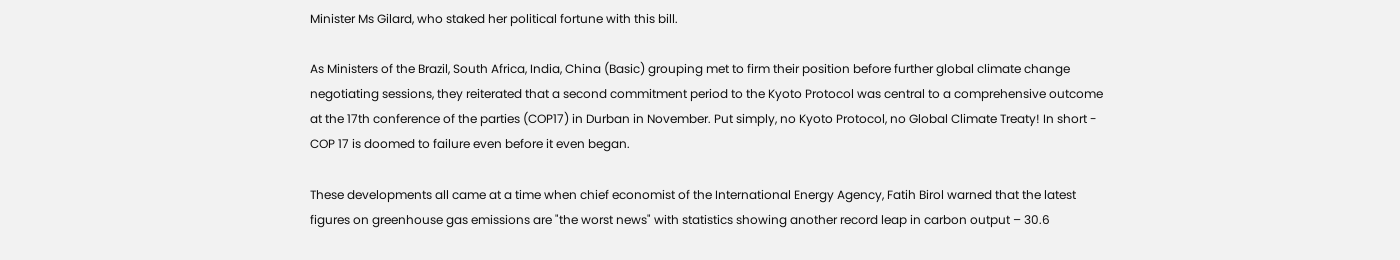Minister Ms Gilard, who staked her political fortune with this bill.

As Ministers of the Brazil, South Africa, India, China (Basic) grouping met to firm their position before further global climate change negotiating sessions, they reiterated that a second commitment period to the Kyoto Protocol was central to a comprehensive outcome at the 17th conference of the parties (COP17) in Durban in November. Put simply, no Kyoto Protocol, no Global Climate Treaty! In short - COP 17 is doomed to failure even before it even began.

These developments all came at a time when chief economist of the International Energy Agency, Fatih Birol warned that the latest figures on greenhouse gas emissions are "the worst news" with statistics showing another record leap in carbon output – 30.6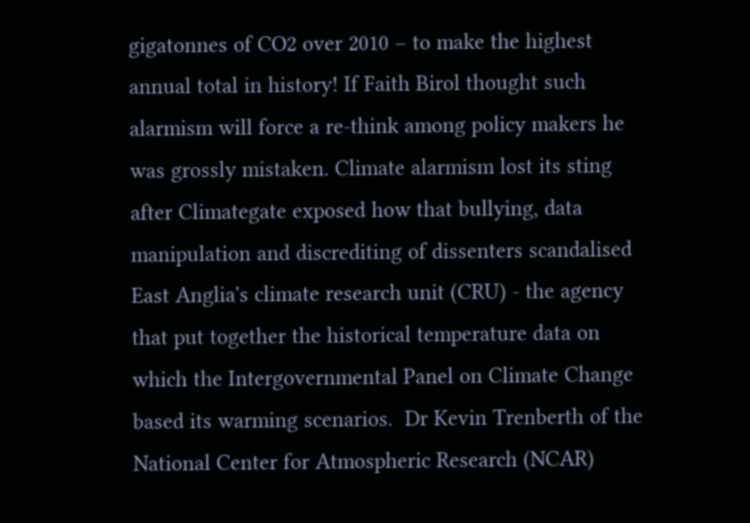gigatonnes of CO2 over 2010 – to make the highest annual total in history! If Faith Birol thought such alarmism will force a re-think among policy makers he was grossly mistaken. Climate alarmism lost its sting after Climategate exposed how that bullying, data manipulation and discrediting of dissenters scandalised East Anglia's climate research unit (CRU) - the agency that put together the historical temperature data on which the Intergovernmental Panel on Climate Change based its warming scenarios.  Dr Kevin Trenberth of the National Center for Atmospheric Research (NCAR)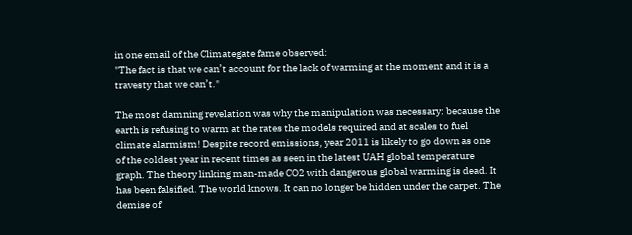in one email of the Climategate fame observed:
"The fact is that we can’t account for the lack of warming at the moment and it is a travesty that we can’t."

The most damning revelation was why the manipulation was necessary: because the earth is refusing to warm at the rates the models required and at scales to fuel climate alarmism! Despite record emissions, year 2011 is likely to go down as one of the coldest year in recent times as seen in the latest UAH global temperature graph. The theory linking man-made CO2 with dangerous global warming is dead. It has been falsified. The world knows. It can no longer be hidden under the carpet. The demise of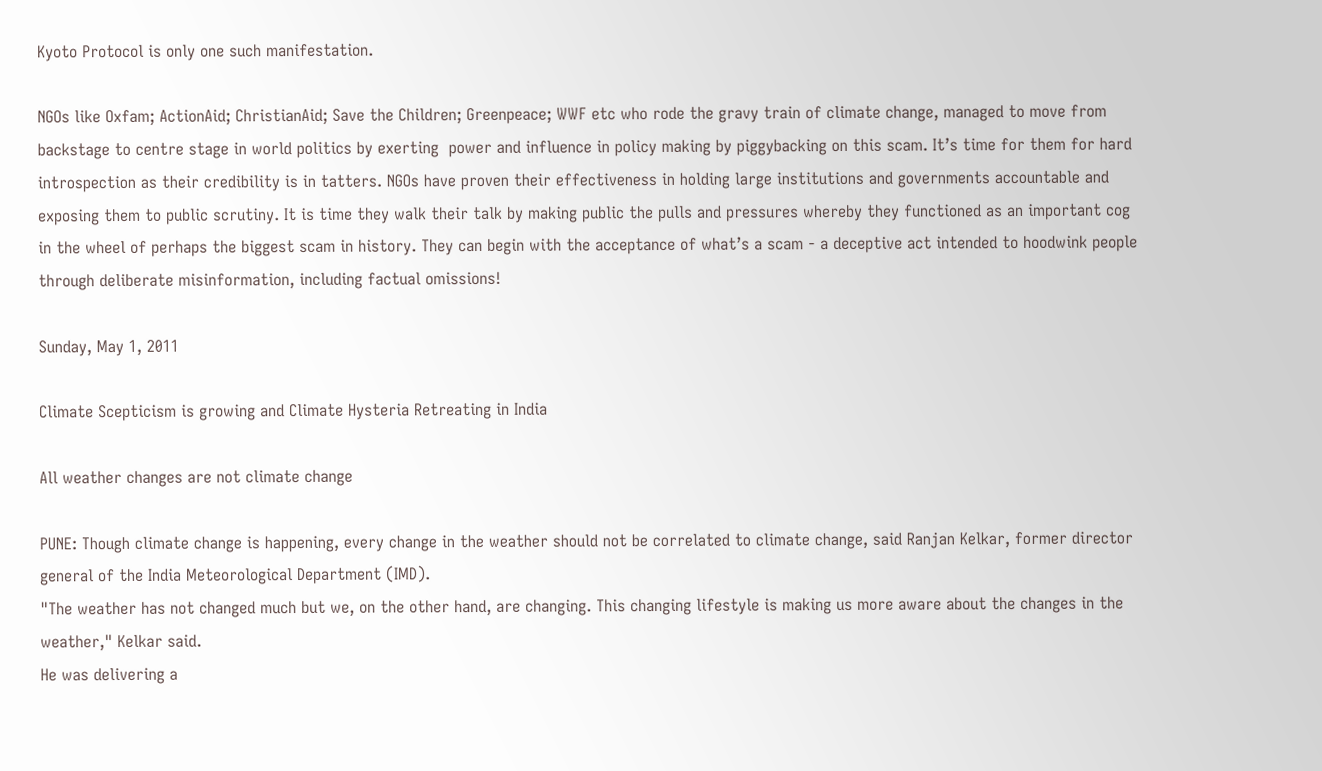Kyoto Protocol is only one such manifestation.

NGOs like Oxfam; ActionAid; ChristianAid; Save the Children; Greenpeace; WWF etc who rode the gravy train of climate change, managed to move from backstage to centre stage in world politics by exerting  power and influence in policy making by piggybacking on this scam. It’s time for them for hard introspection as their credibility is in tatters. NGOs have proven their effectiveness in holding large institutions and governments accountable and exposing them to public scrutiny. It is time they walk their talk by making public the pulls and pressures whereby they functioned as an important cog in the wheel of perhaps the biggest scam in history. They can begin with the acceptance of what’s a scam - a deceptive act intended to hoodwink people through deliberate misinformation, including factual omissions!

Sunday, May 1, 2011

Climate Scepticism is growing and Climate Hysteria Retreating in India

All weather changes are not climate change

PUNE: Though climate change is happening, every change in the weather should not be correlated to climate change, said Ranjan Kelkar, former director general of the India Meteorological Department (IMD).
"The weather has not changed much but we, on the other hand, are changing. This changing lifestyle is making us more aware about the changes in the weather," Kelkar said.
He was delivering a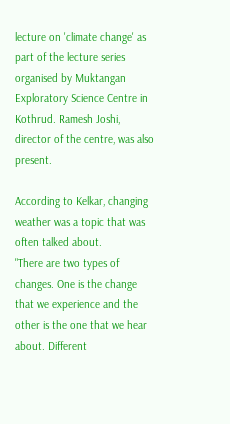lecture on 'climate change' as part of the lecture series organised by Muktangan Exploratory Science Centre in Kothrud. Ramesh Joshi, director of the centre, was also present.

According to Kelkar, changing weather was a topic that was often talked about.
"There are two types of changes. One is the change that we experience and the other is the one that we hear about. Different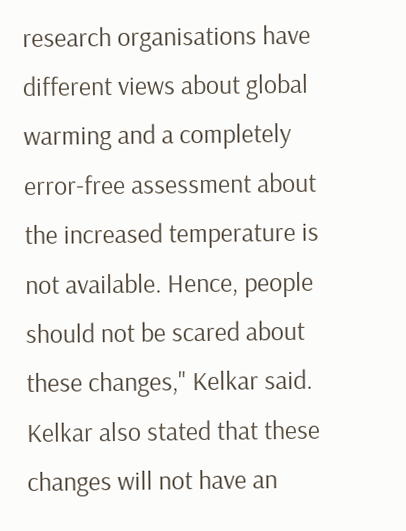research organisations have different views about global warming and a completely error-free assessment about the increased temperature is not available. Hence, people should not be scared about these changes," Kelkar said.
Kelkar also stated that these changes will not have an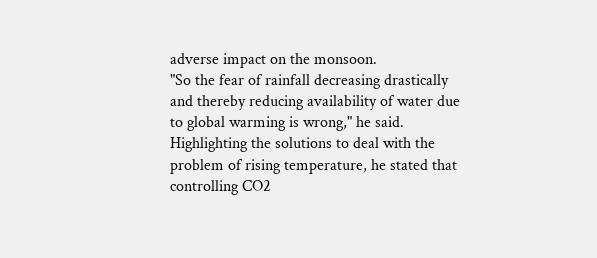adverse impact on the monsoon.
"So the fear of rainfall decreasing drastically and thereby reducing availability of water due to global warming is wrong," he said.
Highlighting the solutions to deal with the problem of rising temperature, he stated that controlling CO2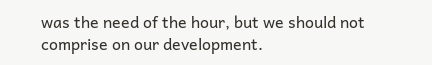was the need of the hour, but we should not comprise on our development.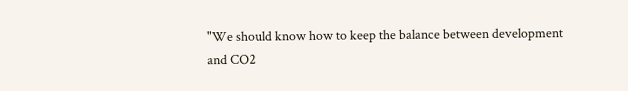"We should know how to keep the balance between development and CO2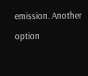emission. Another option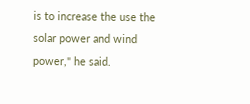is to increase the use the solar power and wind power," he said.